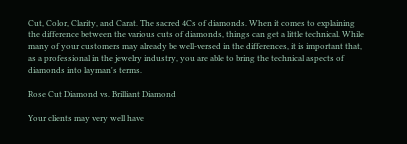Cut, Color, Clarity, and Carat. The sacred 4Cs of diamonds. When it comes to explaining the difference between the various cuts of diamonds, things can get a little technical. While many of your customers may already be well-versed in the differences, it is important that, as a professional in the jewelry industry, you are able to bring the technical aspects of diamonds into layman's terms.

Rose Cut Diamond vs. Brilliant Diamond

Your clients may very well have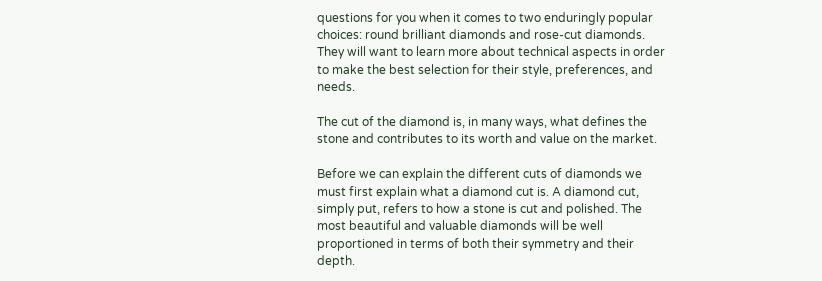questions for you when it comes to two enduringly popular choices: round brilliant diamonds and rose-cut diamonds. They will want to learn more about technical aspects in order to make the best selection for their style, preferences, and needs.

The cut of the diamond is, in many ways, what defines the stone and contributes to its worth and value on the market.

Before we can explain the different cuts of diamonds we must first explain what a diamond cut is. A diamond cut, simply put, refers to how a stone is cut and polished. The most beautiful and valuable diamonds will be well proportioned in terms of both their symmetry and their depth.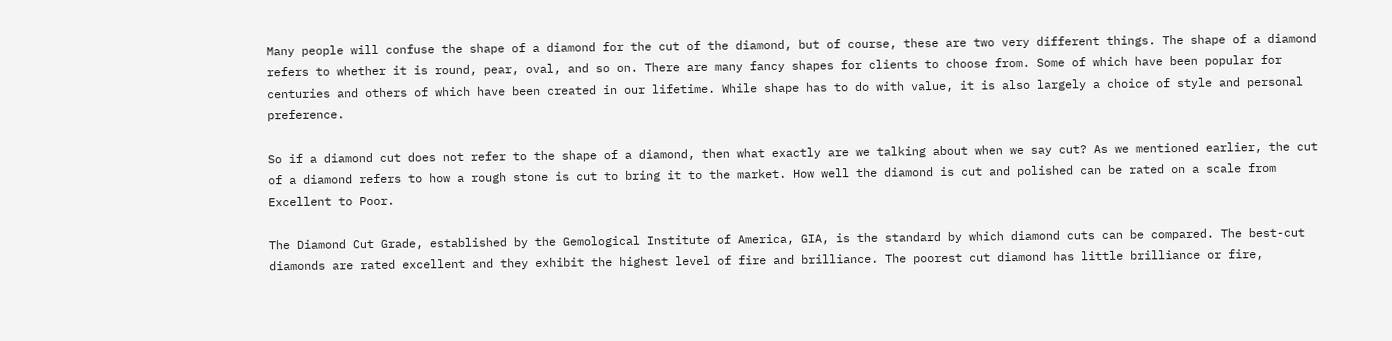Many people will confuse the shape of a diamond for the cut of the diamond, but of course, these are two very different things. The shape of a diamond refers to whether it is round, pear, oval, and so on. There are many fancy shapes for clients to choose from. Some of which have been popular for centuries and others of which have been created in our lifetime. While shape has to do with value, it is also largely a choice of style and personal preference.

So if a diamond cut does not refer to the shape of a diamond, then what exactly are we talking about when we say cut? As we mentioned earlier, the cut of a diamond refers to how a rough stone is cut to bring it to the market. How well the diamond is cut and polished can be rated on a scale from Excellent to Poor.

The Diamond Cut Grade, established by the Gemological Institute of America, GIA, is the standard by which diamond cuts can be compared. The best-cut diamonds are rated excellent and they exhibit the highest level of fire and brilliance. The poorest cut diamond has little brilliance or fire,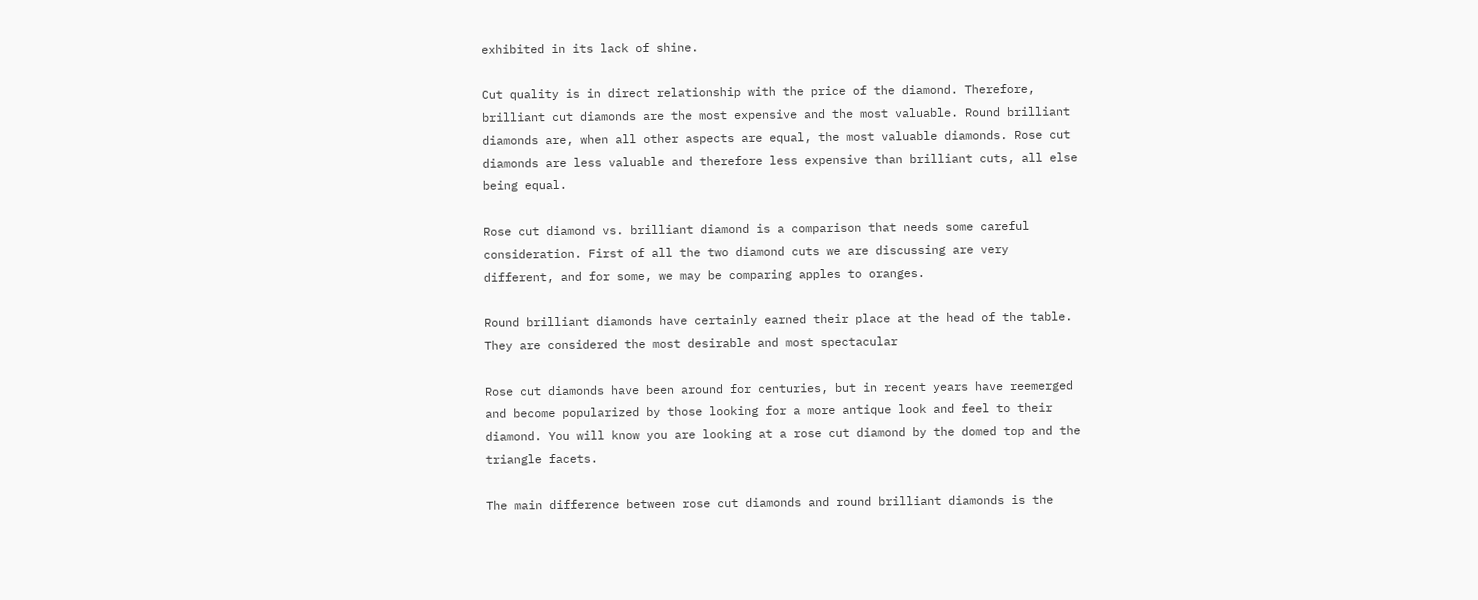exhibited in its lack of shine.

Cut quality is in direct relationship with the price of the diamond. Therefore, brilliant cut diamonds are the most expensive and the most valuable. Round brilliant diamonds are, when all other aspects are equal, the most valuable diamonds. Rose cut diamonds are less valuable and therefore less expensive than brilliant cuts, all else being equal.

Rose cut diamond vs. brilliant diamond is a comparison that needs some careful consideration. First of all the two diamond cuts we are discussing are very different, and for some, we may be comparing apples to oranges.

Round brilliant diamonds have certainly earned their place at the head of the table. They are considered the most desirable and most spectacular

Rose cut diamonds have been around for centuries, but in recent years have reemerged and become popularized by those looking for a more antique look and feel to their diamond. You will know you are looking at a rose cut diamond by the domed top and the triangle facets.

The main difference between rose cut diamonds and round brilliant diamonds is the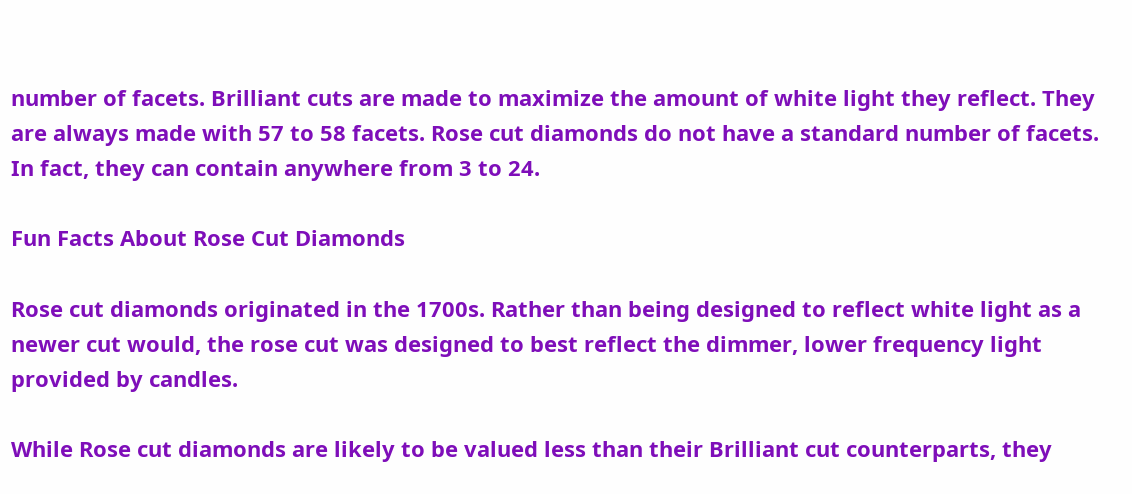number of facets. Brilliant cuts are made to maximize the amount of white light they reflect. They are always made with 57 to 58 facets. Rose cut diamonds do not have a standard number of facets. In fact, they can contain anywhere from 3 to 24.

Fun Facts About Rose Cut Diamonds

Rose cut diamonds originated in the 1700s. Rather than being designed to reflect white light as a newer cut would, the rose cut was designed to best reflect the dimmer, lower frequency light provided by candles.

While Rose cut diamonds are likely to be valued less than their Brilliant cut counterparts, they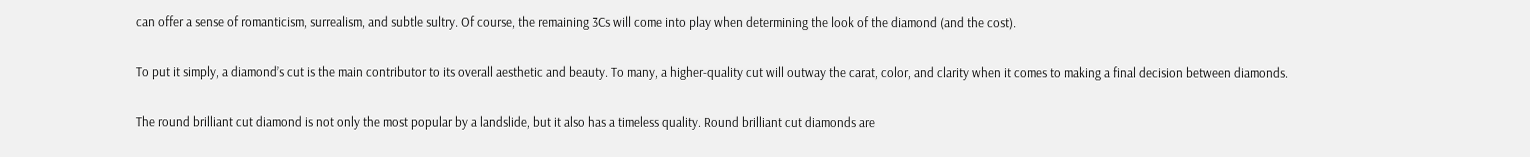can offer a sense of romanticism, surrealism, and subtle sultry. Of course, the remaining 3Cs will come into play when determining the look of the diamond (and the cost).

To put it simply, a diamond’s cut is the main contributor to its overall aesthetic and beauty. To many, a higher-quality cut will outway the carat, color, and clarity when it comes to making a final decision between diamonds.

The round brilliant cut diamond is not only the most popular by a landslide, but it also has a timeless quality. Round brilliant cut diamonds are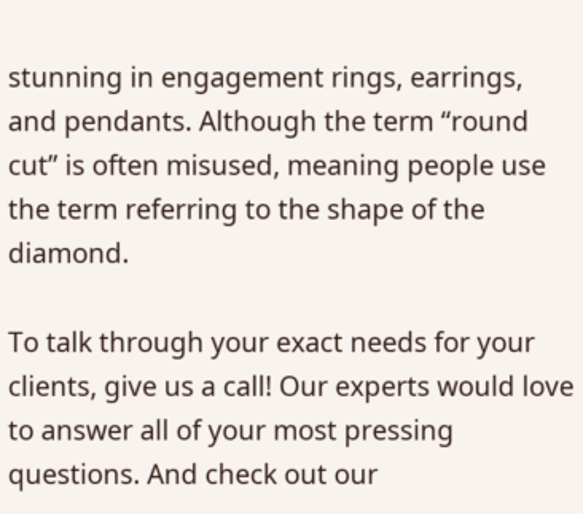stunning in engagement rings, earrings, and pendants. Although the term “round cut” is often misused, meaning people use the term referring to the shape of the diamond.

To talk through your exact needs for your clients, give us a call! Our experts would love to answer all of your most pressing questions. And check out our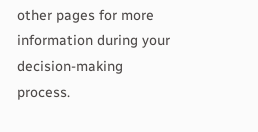other pages for more information during your decision-making process.